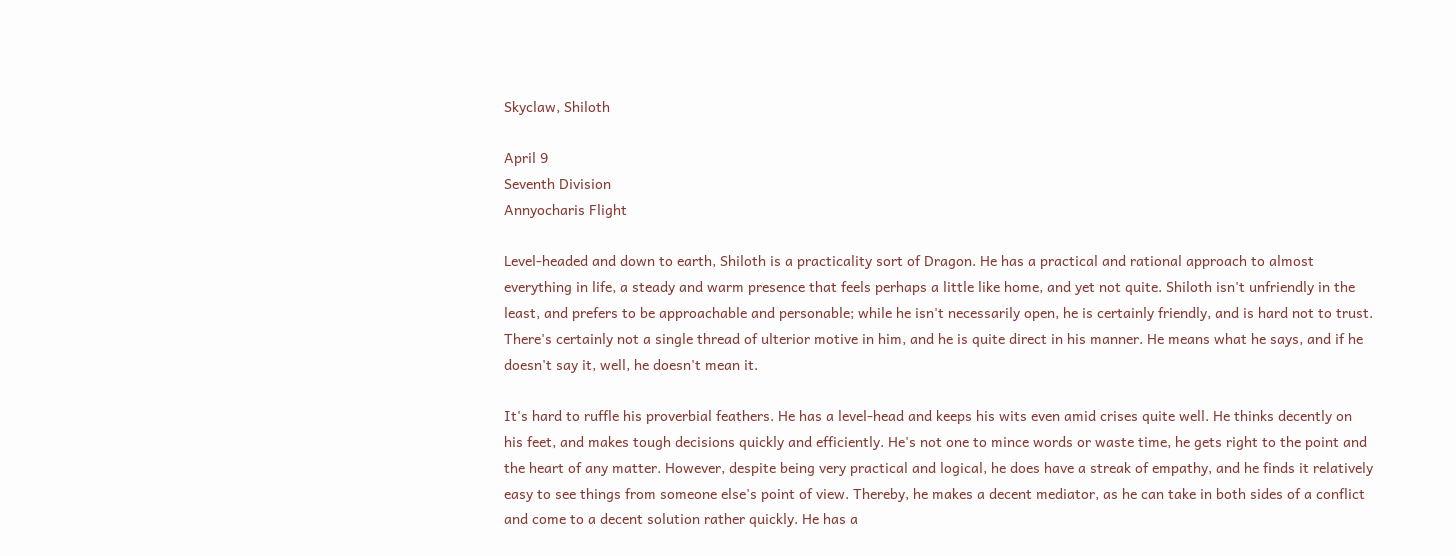Skyclaw, Shiloth

April 9
Seventh Division
Annyocharis Flight

Level-headed and down to earth, Shiloth is a practicality sort of Dragon. He has a practical and rational approach to almost everything in life, a steady and warm presence that feels perhaps a little like home, and yet not quite. Shiloth isn't unfriendly in the least, and prefers to be approachable and personable; while he isn't necessarily open, he is certainly friendly, and is hard not to trust. There's certainly not a single thread of ulterior motive in him, and he is quite direct in his manner. He means what he says, and if he doesn't say it, well, he doesn't mean it.

It's hard to ruffle his proverbial feathers. He has a level-head and keeps his wits even amid crises quite well. He thinks decently on his feet, and makes tough decisions quickly and efficiently. He's not one to mince words or waste time, he gets right to the point and the heart of any matter. However, despite being very practical and logical, he does have a streak of empathy, and he finds it relatively easy to see things from someone else's point of view. Thereby, he makes a decent mediator, as he can take in both sides of a conflict and come to a decent solution rather quickly. He has a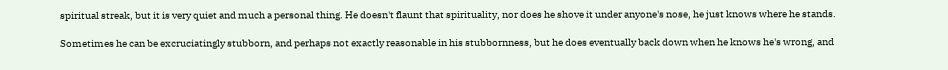spiritual streak, but it is very quiet and much a personal thing. He doesn't flaunt that spirituality, nor does he shove it under anyone's nose, he just knows where he stands.

Sometimes he can be excruciatingly stubborn, and perhaps not exactly reasonable in his stubbornness, but he does eventually back down when he knows he's wrong, and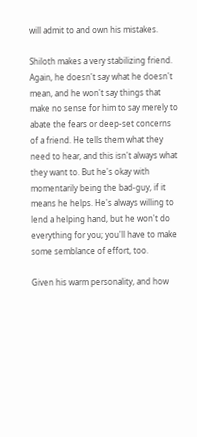will admit to and own his mistakes.

Shiloth makes a very stabilizing friend. Again, he doesn't say what he doesn't mean, and he won't say things that make no sense for him to say merely to abate the fears or deep-set concerns of a friend. He tells them what they need to hear, and this isn't always what they want to. But he's okay with momentarily being the bad-guy, if it means he helps. He's always willing to lend a helping hand, but he won't do everything for you; you'll have to make some semblance of effort, too.

Given his warm personality, and how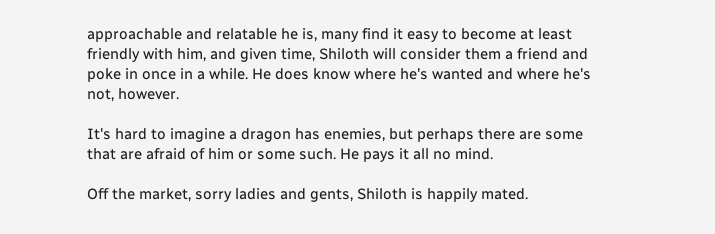approachable and relatable he is, many find it easy to become at least friendly with him, and given time, Shiloth will consider them a friend and poke in once in a while. He does know where he's wanted and where he's not, however.

It's hard to imagine a dragon has enemies, but perhaps there are some that are afraid of him or some such. He pays it all no mind.

Off the market, sorry ladies and gents, Shiloth is happily mated.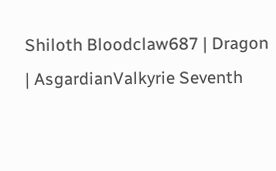Shiloth Bloodclaw687 | Dragon | AsgardianValkyrie Seventh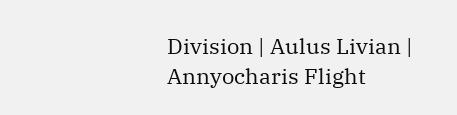Division | Aulus Livian | Annyocharis Flight